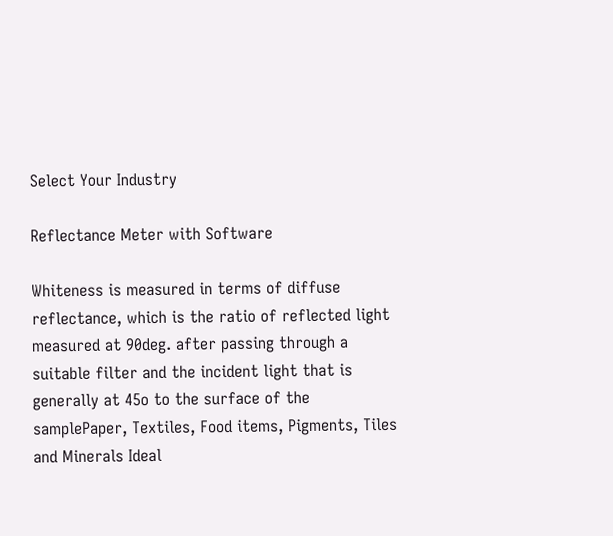Select Your Industry

Reflectance Meter with Software

Whiteness is measured in terms of diffuse reflectance, which is the ratio of reflected light measured at 90deg. after passing through a suitable filter and the incident light that is generally at 45o to the surface of the samplePaper, Textiles, Food items, Pigments, Tiles and Minerals Ideal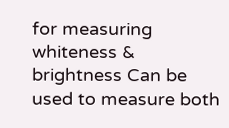for measuring whiteness & brightness Can be used to measure both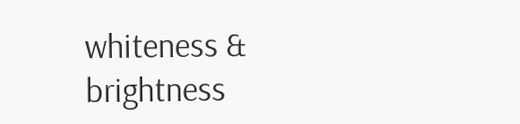whiteness & brightness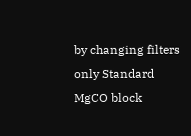by changing filters only Standard MgCO block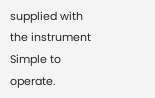supplied with the instrument Simple to operate.